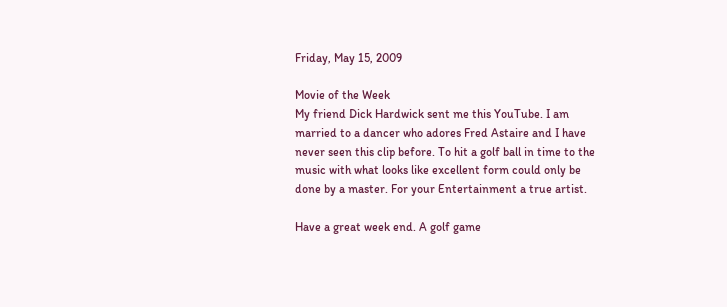Friday, May 15, 2009

Movie of the Week
My friend Dick Hardwick sent me this YouTube. I am married to a dancer who adores Fred Astaire and I have never seen this clip before. To hit a golf ball in time to the music with what looks like excellent form could only be done by a master. For your Entertainment a true artist.

Have a great week end. A golf game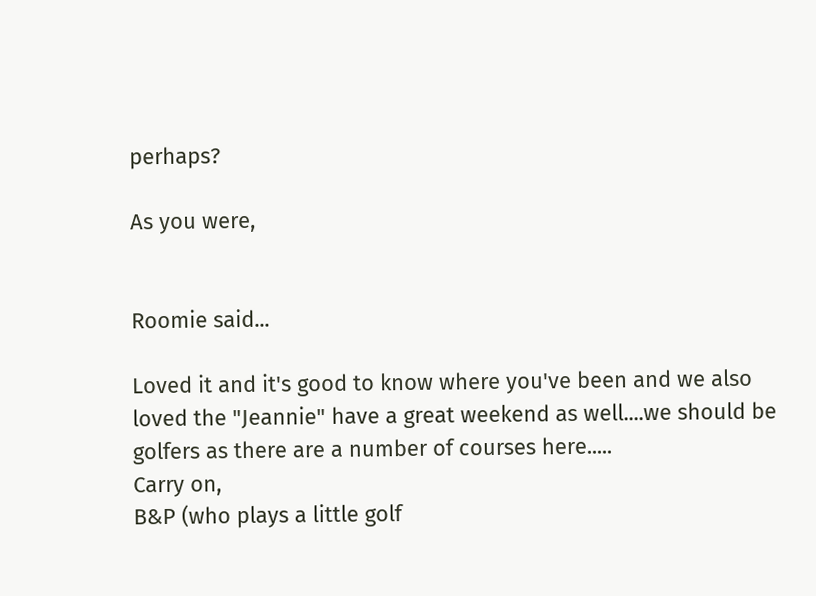perhaps?

As you were,


Roomie said...

Loved it and it's good to know where you've been and we also loved the "Jeannie" have a great weekend as well....we should be golfers as there are a number of courses here.....
Carry on,
B&P (who plays a little golf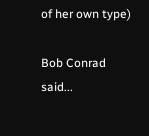of her own type)

Bob Conrad said...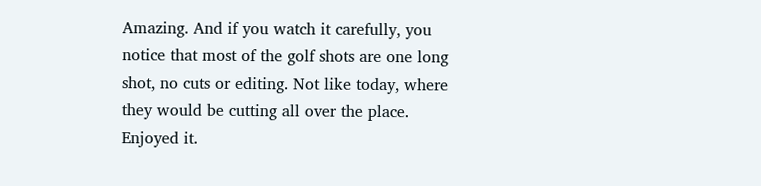Amazing. And if you watch it carefully, you notice that most of the golf shots are one long shot, no cuts or editing. Not like today, where they would be cutting all over the place. Enjoyed it.